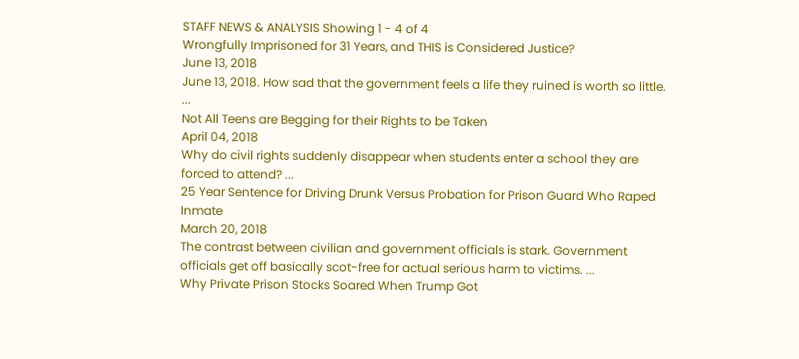STAFF NEWS & ANALYSIS Showing 1 - 4 of 4
Wrongfully Imprisoned for 31 Years, and THIS is Considered Justice?
June 13, 2018
June 13, 2018. How sad that the government feels a life they ruined is worth so little. ...
Not All Teens are Begging for their Rights to be Taken
April 04, 2018
Why do civil rights suddenly disappear when students enter a school they are forced to attend? ...
25 Year Sentence for Driving Drunk Versus Probation for Prison Guard Who Raped Inmate
March 20, 2018
The contrast between civilian and government officials is stark. Government officials get off basically scot-free for actual serious harm to victims. ...
Why Private Prison Stocks Soared When Trump Got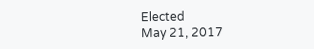Elected
May 21, 2017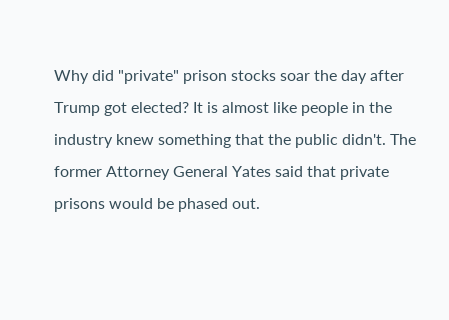Why did "private" prison stocks soar the day after Trump got elected? It is almost like people in the industry knew something that the public didn't. The former Attorney General Yates said that private prisons would be phased out.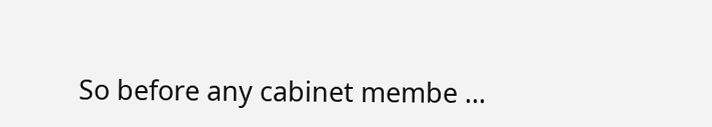So before any cabinet membe ...